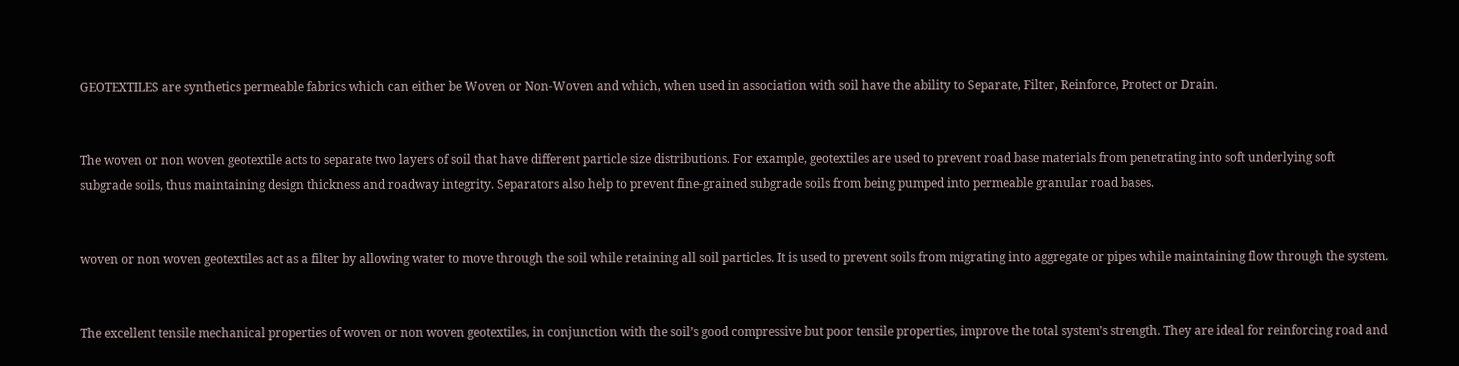GEOTEXTILES are synthetics permeable fabrics which can either be Woven or Non-Woven and which, when used in association with soil have the ability to Separate, Filter, Reinforce, Protect or Drain.


The woven or non woven geotextile acts to separate two layers of soil that have different particle size distributions. For example, geotextiles are used to prevent road base materials from penetrating into soft underlying soft subgrade soils, thus maintaining design thickness and roadway integrity. Separators also help to prevent fine-grained subgrade soils from being pumped into permeable granular road bases.


woven or non woven geotextiles act as a filter by allowing water to move through the soil while retaining all soil particles. It is used to prevent soils from migrating into aggregate or pipes while maintaining flow through the system.


The excellent tensile mechanical properties of woven or non woven geotextiles, in conjunction with the soil’s good compressive but poor tensile properties, improve the total system’s strength. They are ideal for reinforcing road and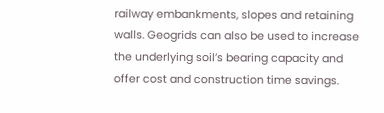railway embankments, slopes and retaining walls. Geogrids can also be used to increase the underlying soil’s bearing capacity and offer cost and construction time savings.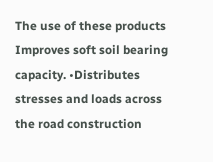The use of these products Improves soft soil bearing capacity. •Distributes stresses and loads across the road construction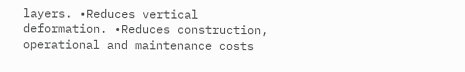layers. •Reduces vertical deformation. •Reduces construction, operational and maintenance costs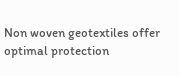Non woven geotextiles offer optimal protection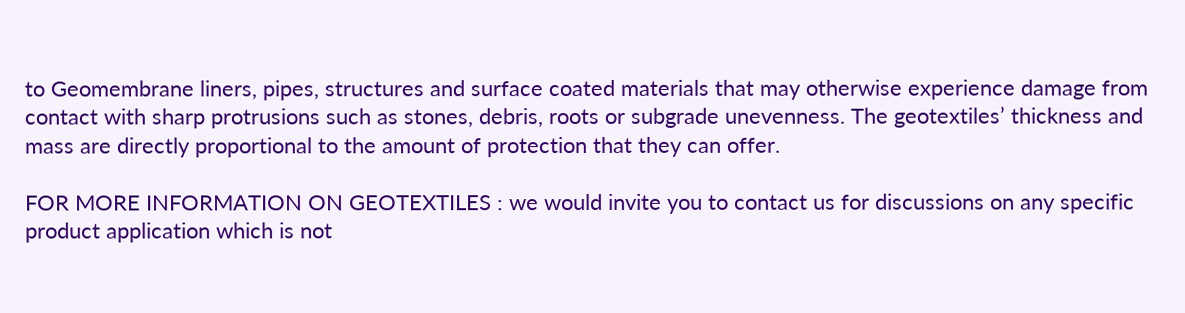to Geomembrane liners, pipes, structures and surface coated materials that may otherwise experience damage from contact with sharp protrusions such as stones, debris, roots or subgrade unevenness. The geotextiles’ thickness and mass are directly proportional to the amount of protection that they can offer.

FOR MORE INFORMATION ON GEOTEXTILES : we would invite you to contact us for discussions on any specific product application which is not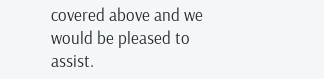covered above and we would be pleased to assist.